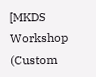[MKDS Workshop (Custom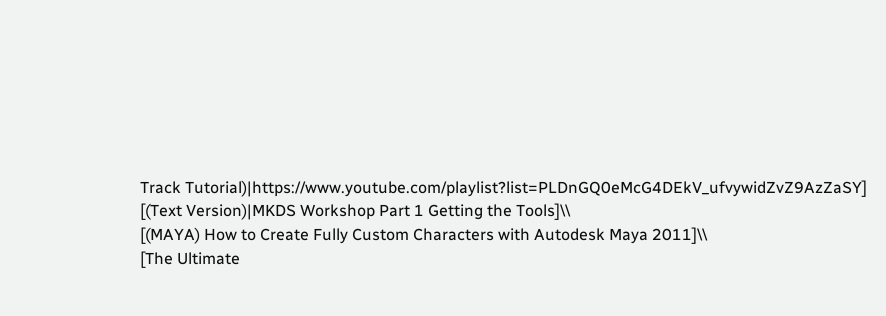Track Tutorial)|https://www.youtube.com/playlist?list=PLDnGQ0eMcG4DEkV_ufvywidZvZ9AzZaSY] [(Text Version)|MKDS Workshop Part 1 Getting the Tools]\\
[(MAYA) How to Create Fully Custom Characters with Autodesk Maya 2011]\\
[The Ultimate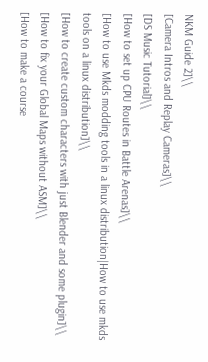NKM Guide 2]\\
[Camera Intros and Replay Cameras]\\
[DS Music Tutorial]\\
[How to set up CPU Routes in Battle Arenas]\\
[How to use Mkds modding tools in a linux distribution|How to use mkds tools on a linux distribution]\\
[How to create custom characters with just Blender and some plugin]\\
[How to fix your Global Maps without ASM]\\
[How to make a course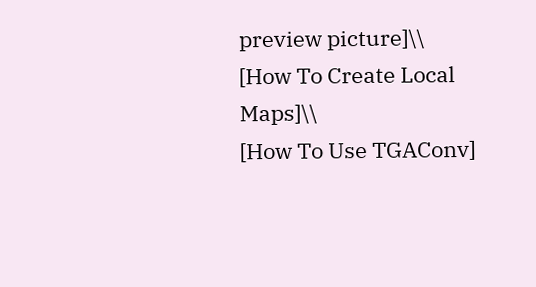preview picture]\\
[How To Create Local Maps]\\
[How To Use TGAConv]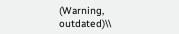(Warning, outdated)\\